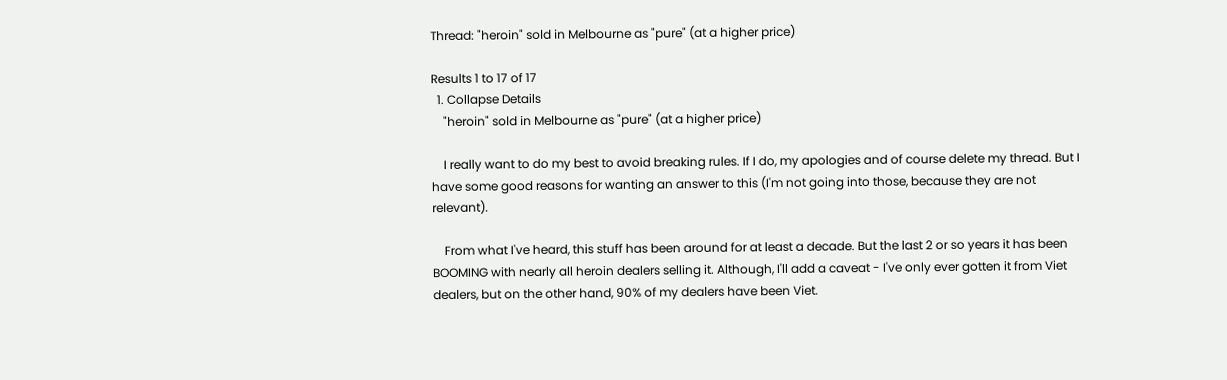Thread: "heroin" sold in Melbourne as "pure" (at a higher price)

Results 1 to 17 of 17
  1. Collapse Details
    "heroin" sold in Melbourne as "pure" (at a higher price)

    I really want to do my best to avoid breaking rules. If I do, my apologies and of course delete my thread. But I have some good reasons for wanting an answer to this (I'm not going into those, because they are not relevant).

    From what I've heard, this stuff has been around for at least a decade. But the last 2 or so years it has been BOOMING with nearly all heroin dealers selling it. Although, I'll add a caveat - I've only ever gotten it from Viet dealers, but on the other hand, 90% of my dealers have been Viet.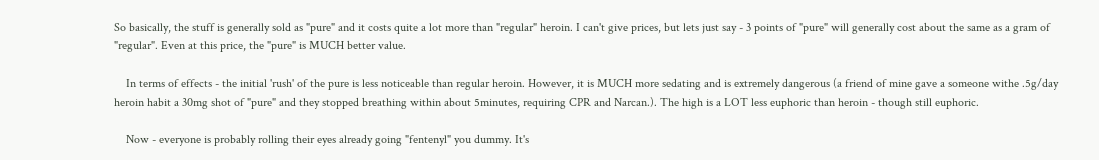So basically, the stuff is generally sold as "pure" and it costs quite a lot more than "regular" heroin. I can't give prices, but lets just say - 3 points of "pure" will generally cost about the same as a gram of "regular". Even at this price, the "pure" is MUCH better value.

    In terms of effects - the initial 'rush' of the pure is less noticeable than regular heroin. However, it is MUCH more sedating and is extremely dangerous (a friend of mine gave a someone withe .5g/day heroin habit a 30mg shot of "pure" and they stopped breathing within about 5minutes, requiring CPR and Narcan.). The high is a LOT less euphoric than heroin - though still euphoric.

    Now - everyone is probably rolling their eyes already going "fentenyl" you dummy. It's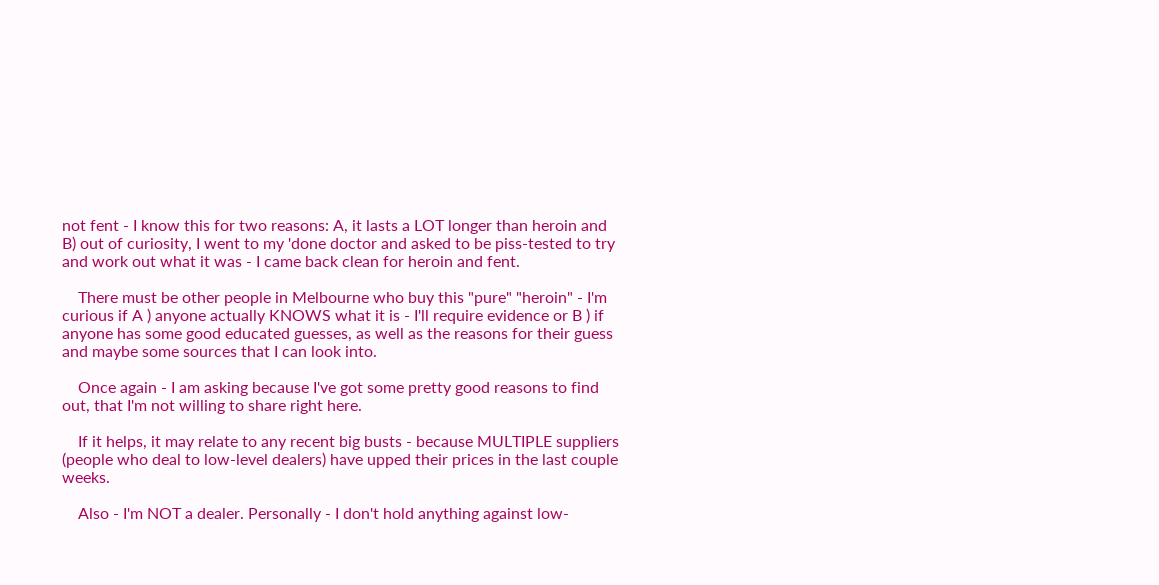not fent - I know this for two reasons: A, it lasts a LOT longer than heroin and B) out of curiosity, I went to my 'done doctor and asked to be piss-tested to try and work out what it was - I came back clean for heroin and fent.

    There must be other people in Melbourne who buy this "pure" "heroin" - I'm curious if A ) anyone actually KNOWS what it is - I'll require evidence or B ) if anyone has some good educated guesses, as well as the reasons for their guess and maybe some sources that I can look into.

    Once again - I am asking because I've got some pretty good reasons to find out, that I'm not willing to share right here.

    If it helps, it may relate to any recent big busts - because MULTIPLE suppliers (people who deal to low-level dealers) have upped their prices in the last couple weeks.

    Also - I'm NOT a dealer. Personally - I don't hold anything against low-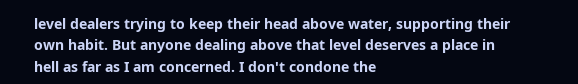level dealers trying to keep their head above water, supporting their own habit. But anyone dealing above that level deserves a place in hell as far as I am concerned. I don't condone the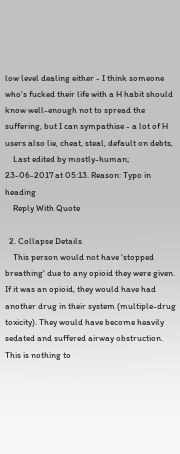low level dealing either - I think someone who's fucked their life with a H habit should know well-enough not to spread the suffering, but I can sympathise - a lot of H users also lie, cheat, steal, default on debts,
    Last edited by mostly-human; 23-06-2017 at 05:13. Reason: Typo in heading
    Reply With Quote

  2. Collapse Details
    This person would not have 'stopped breathing' due to any opioid they were given. If it was an opioid, they would have had another drug in their system (multiple-drug toxicity). They would have become heavily sedated and suffered airway obstruction. This is nothing to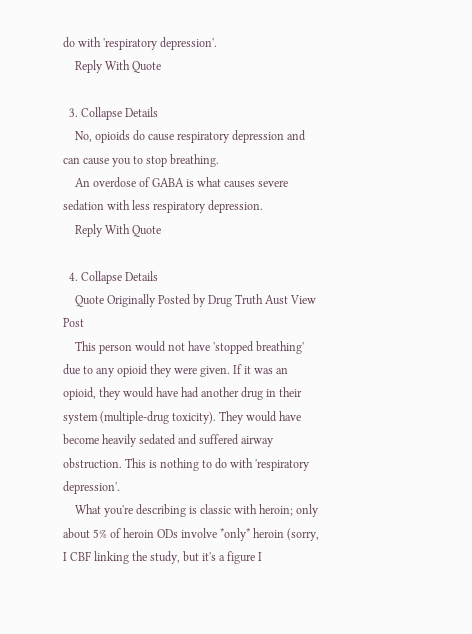do with 'respiratory depression'.
    Reply With Quote

  3. Collapse Details
    No, opioids do cause respiratory depression and can cause you to stop breathing.
    An overdose of GABA is what causes severe sedation with less respiratory depression.
    Reply With Quote

  4. Collapse Details
    Quote Originally Posted by Drug Truth Aust View Post
    This person would not have 'stopped breathing' due to any opioid they were given. If it was an opioid, they would have had another drug in their system (multiple-drug toxicity). They would have become heavily sedated and suffered airway obstruction. This is nothing to do with 'respiratory depression'.
    What you're describing is classic with heroin; only about 5% of heroin ODs involve *only* heroin (sorry, I CBF linking the study, but it's a figure I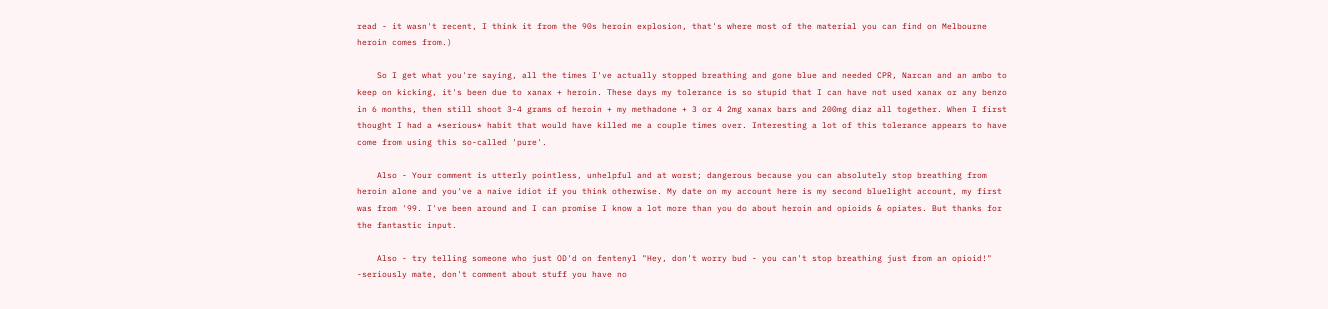read - it wasn't recent, I think it from the 90s heroin explosion, that's where most of the material you can find on Melbourne heroin comes from.)

    So I get what you're saying, all the times I've actually stopped breathing and gone blue and needed CPR, Narcan and an ambo to keep on kicking, it's been due to xanax + heroin. These days my tolerance is so stupid that I can have not used xanax or any benzo in 6 months, then still shoot 3-4 grams of heroin + my methadone + 3 or 4 2mg xanax bars and 200mg diaz all together. When I first thought I had a *serious* habit that would have killed me a couple times over. Interesting a lot of this tolerance appears to have come from using this so-called 'pure'.

    Also - Your comment is utterly pointless, unhelpful and at worst; dangerous because you can absolutely stop breathing from heroin alone and you've a naive idiot if you think otherwise. My date on my account here is my second bluelight account, my first was from '99. I've been around and I can promise I know a lot more than you do about heroin and opioids & opiates. But thanks for the fantastic input.

    Also - try telling someone who just OD'd on fentenyl "Hey, don't worry bud - you can't stop breathing just from an opioid!" -seriously mate, don't comment about stuff you have no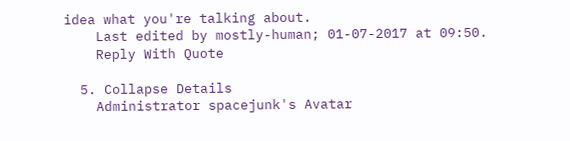idea what you're talking about.
    Last edited by mostly-human; 01-07-2017 at 09:50.
    Reply With Quote

  5. Collapse Details
    Administrator spacejunk's Avatar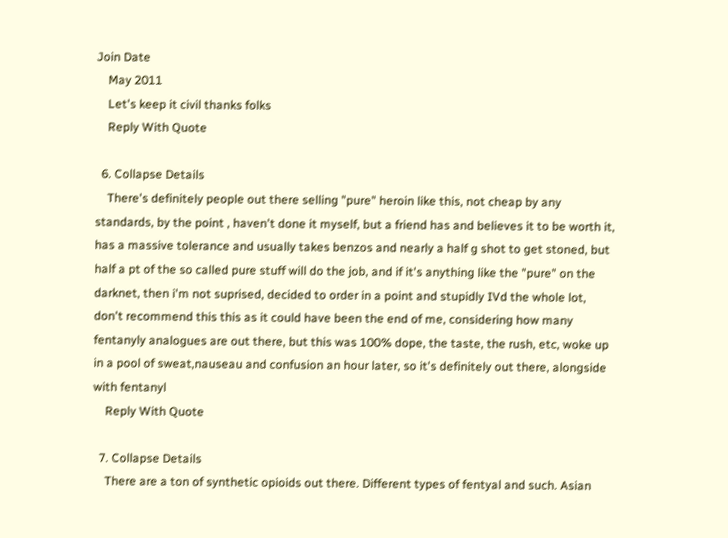Join Date
    May 2011
    Let's keep it civil thanks folks
    Reply With Quote

  6. Collapse Details
    There's definitely people out there selling "pure" heroin like this, not cheap by any standards, by the point , haven't done it myself, but a friend has and believes it to be worth it, has a massive tolerance and usually takes benzos and nearly a half g shot to get stoned, but half a pt of the so called pure stuff will do the job, and if it's anything like the "pure" on the darknet, then i'm not suprised, decided to order in a point and stupidly IVd the whole lot, don't recommend this this as it could have been the end of me, considering how many fentanyly analogues are out there, but this was 100% dope, the taste, the rush, etc, woke up in a pool of sweat,nauseau and confusion an hour later, so it's definitely out there, alongside with fentanyl
    Reply With Quote

  7. Collapse Details
    There are a ton of synthetic opioids out there. Different types of fentyal and such. Asian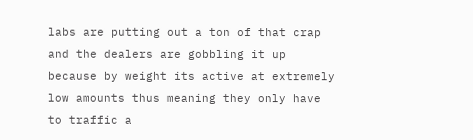labs are putting out a ton of that crap and the dealers are gobbling it up because by weight its active at extremely low amounts thus meaning they only have to traffic a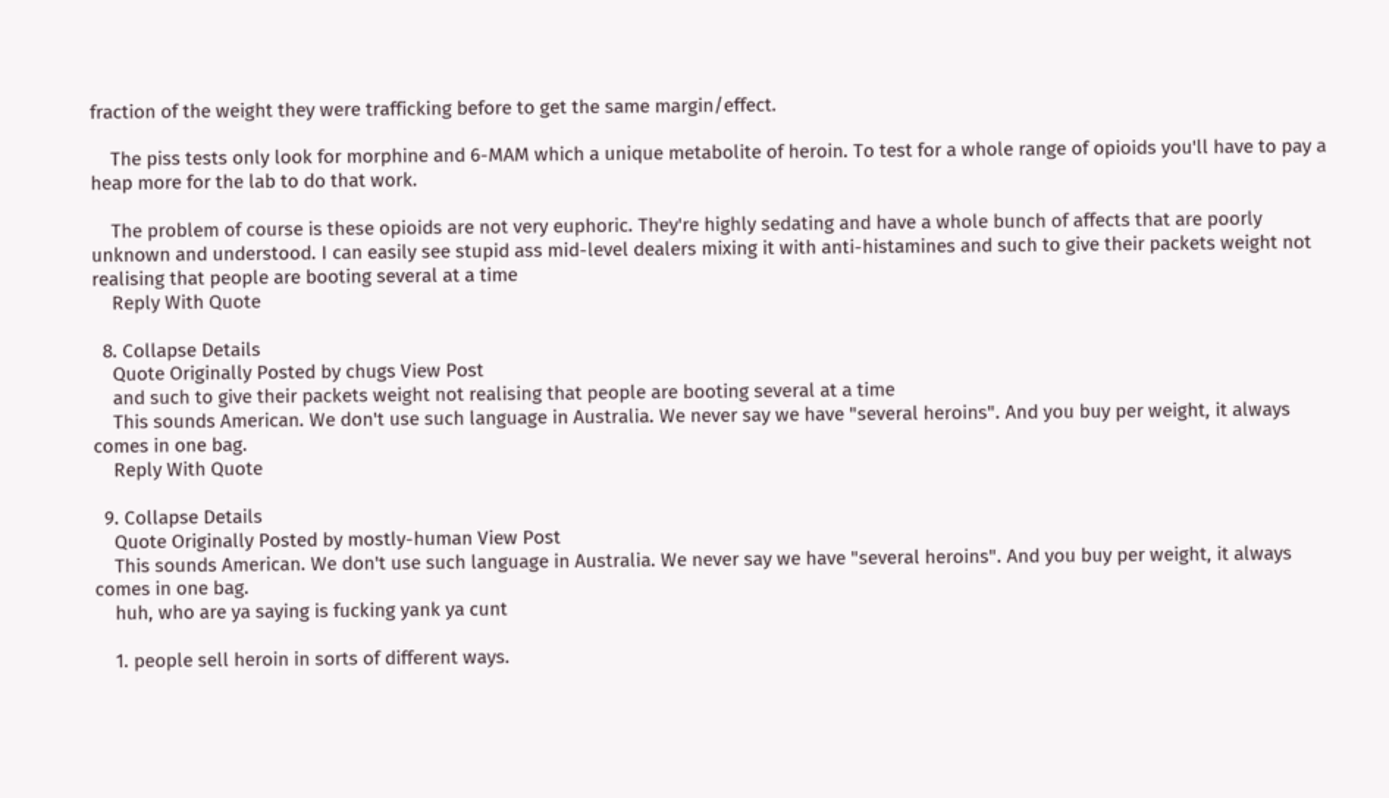fraction of the weight they were trafficking before to get the same margin/effect.

    The piss tests only look for morphine and 6-MAM which a unique metabolite of heroin. To test for a whole range of opioids you'll have to pay a heap more for the lab to do that work.

    The problem of course is these opioids are not very euphoric. They're highly sedating and have a whole bunch of affects that are poorly unknown and understood. I can easily see stupid ass mid-level dealers mixing it with anti-histamines and such to give their packets weight not realising that people are booting several at a time
    Reply With Quote

  8. Collapse Details
    Quote Originally Posted by chugs View Post
    and such to give their packets weight not realising that people are booting several at a time
    This sounds American. We don't use such language in Australia. We never say we have "several heroins". And you buy per weight, it always comes in one bag.
    Reply With Quote

  9. Collapse Details
    Quote Originally Posted by mostly-human View Post
    This sounds American. We don't use such language in Australia. We never say we have "several heroins". And you buy per weight, it always comes in one bag.
    huh, who are ya saying is fucking yank ya cunt

    1. people sell heroin in sorts of different ways.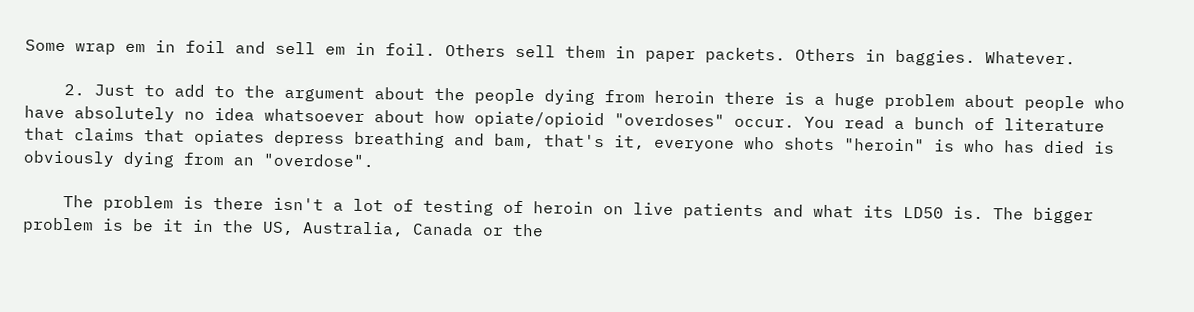Some wrap em in foil and sell em in foil. Others sell them in paper packets. Others in baggies. Whatever.

    2. Just to add to the argument about the people dying from heroin there is a huge problem about people who have absolutely no idea whatsoever about how opiate/opioid "overdoses" occur. You read a bunch of literature that claims that opiates depress breathing and bam, that's it, everyone who shots "heroin" is who has died is obviously dying from an "overdose".

    The problem is there isn't a lot of testing of heroin on live patients and what its LD50 is. The bigger problem is be it in the US, Australia, Canada or the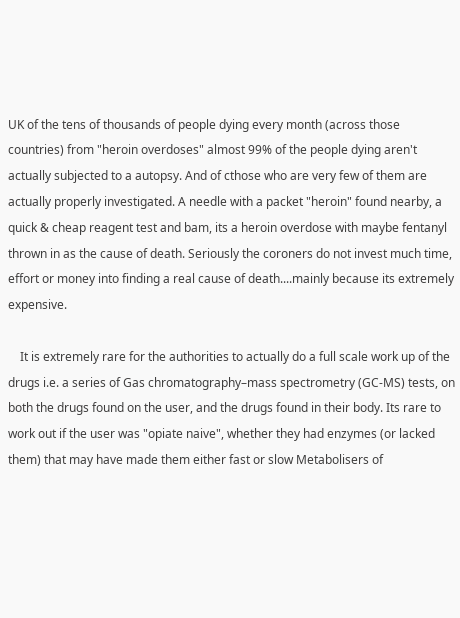UK of the tens of thousands of people dying every month (across those countries) from "heroin overdoses" almost 99% of the people dying aren't actually subjected to a autopsy. And of cthose who are very few of them are actually properly investigated. A needle with a packet "heroin" found nearby, a quick & cheap reagent test and bam, its a heroin overdose with maybe fentanyl thrown in as the cause of death. Seriously the coroners do not invest much time, effort or money into finding a real cause of death....mainly because its extremely expensive.

    It is extremely rare for the authorities to actually do a full scale work up of the drugs i.e. a series of Gas chromatography–mass spectrometry (GC-MS) tests, on both the drugs found on the user, and the drugs found in their body. Its rare to work out if the user was "opiate naive", whether they had enzymes (or lacked them) that may have made them either fast or slow Metabolisers of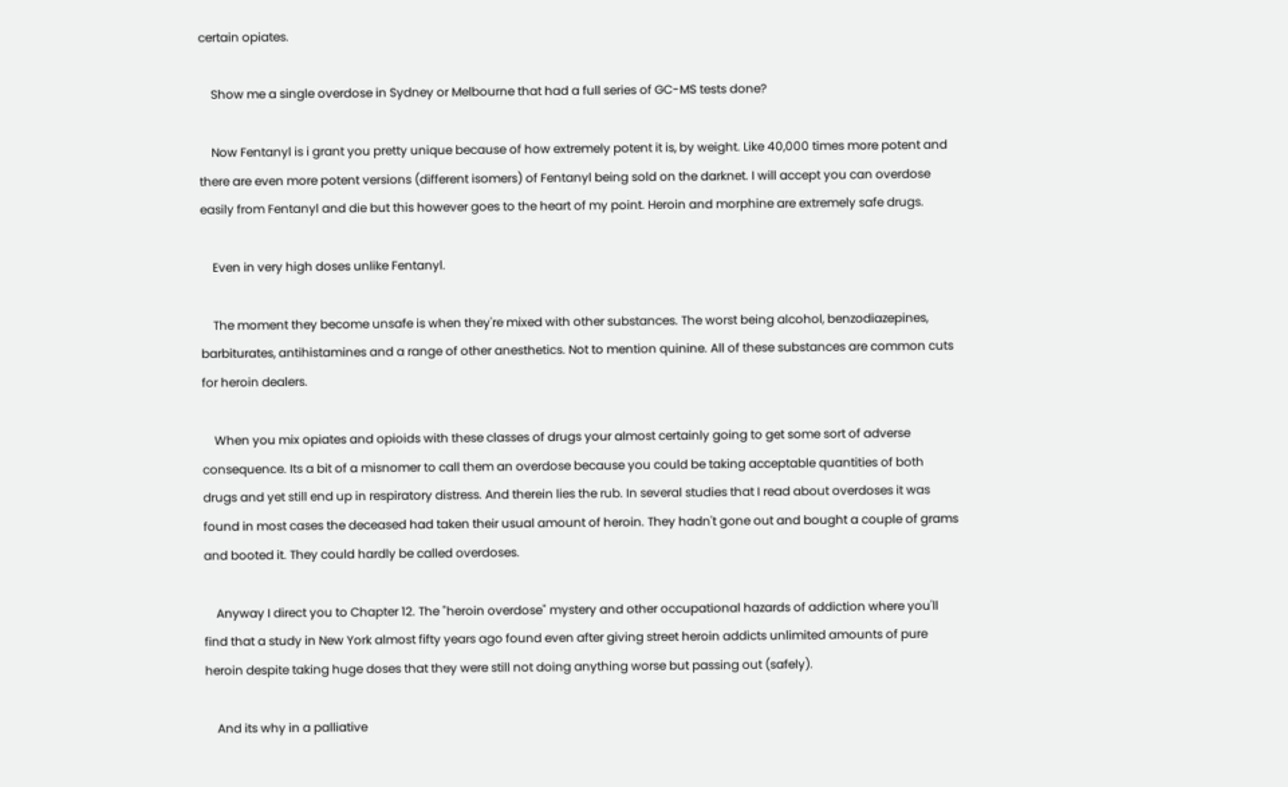certain opiates.

    Show me a single overdose in Sydney or Melbourne that had a full series of GC-MS tests done?

    Now Fentanyl is i grant you pretty unique because of how extremely potent it is, by weight. Like 40,000 times more potent and there are even more potent versions (different isomers) of Fentanyl being sold on the darknet. I will accept you can overdose easily from Fentanyl and die but this however goes to the heart of my point. Heroin and morphine are extremely safe drugs.

    Even in very high doses unlike Fentanyl.

    The moment they become unsafe is when they're mixed with other substances. The worst being alcohol, benzodiazepines, barbiturates, antihistamines and a range of other anesthetics. Not to mention quinine. All of these substances are common cuts for heroin dealers.

    When you mix opiates and opioids with these classes of drugs your almost certainly going to get some sort of adverse consequence. Its a bit of a misnomer to call them an overdose because you could be taking acceptable quantities of both drugs and yet still end up in respiratory distress. And therein lies the rub. In several studies that I read about overdoses it was found in most cases the deceased had taken their usual amount of heroin. They hadn't gone out and bought a couple of grams and booted it. They could hardly be called overdoses.

    Anyway I direct you to Chapter 12. The "heroin overdose" mystery and other occupational hazards of addiction where you'll find that a study in New York almost fifty years ago found even after giving street heroin addicts unlimited amounts of pure heroin despite taking huge doses that they were still not doing anything worse but passing out (safely).

    And its why in a palliative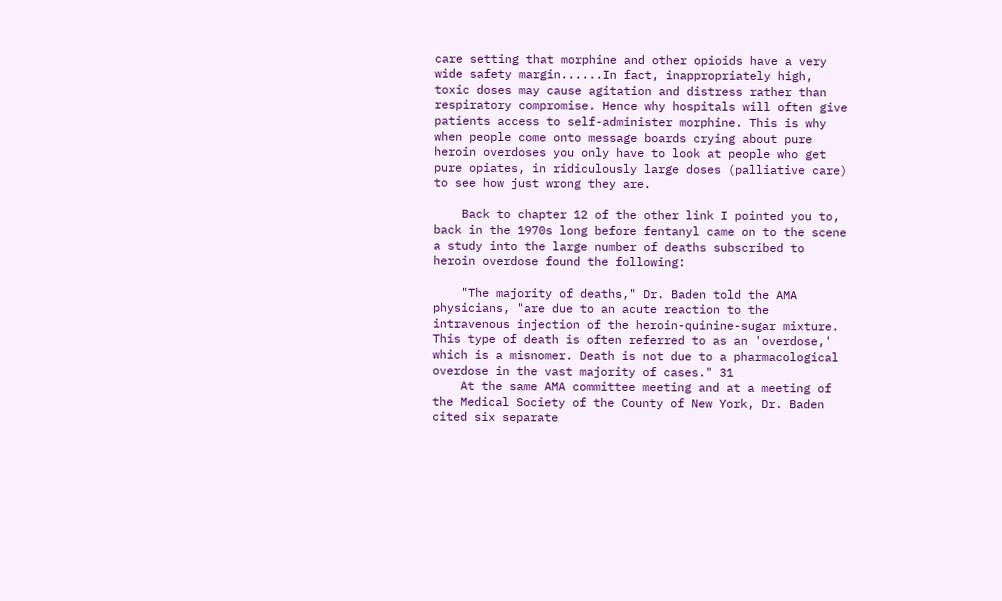care setting that morphine and other opioids have a very wide safety margin......In fact, inappropriately high, toxic doses may cause agitation and distress rather than respiratory compromise. Hence why hospitals will often give patients access to self-administer morphine. This is why when people come onto message boards crying about pure heroin overdoses you only have to look at people who get pure opiates, in ridiculously large doses (palliative care) to see how just wrong they are.

    Back to chapter 12 of the other link I pointed you to, back in the 1970s long before fentanyl came on to the scene a study into the large number of deaths subscribed to heroin overdose found the following:

    "The majority of deaths," Dr. Baden told the AMA physicians, "are due to an acute reaction to the intravenous injection of the heroin-quinine-sugar mixture. This type of death is often referred to as an 'overdose,' which is a misnomer. Death is not due to a pharmacological overdose in the vast majority of cases." 31
    At the same AMA committee meeting and at a meeting of the Medical Society of the County of New York, Dr. Baden cited six separate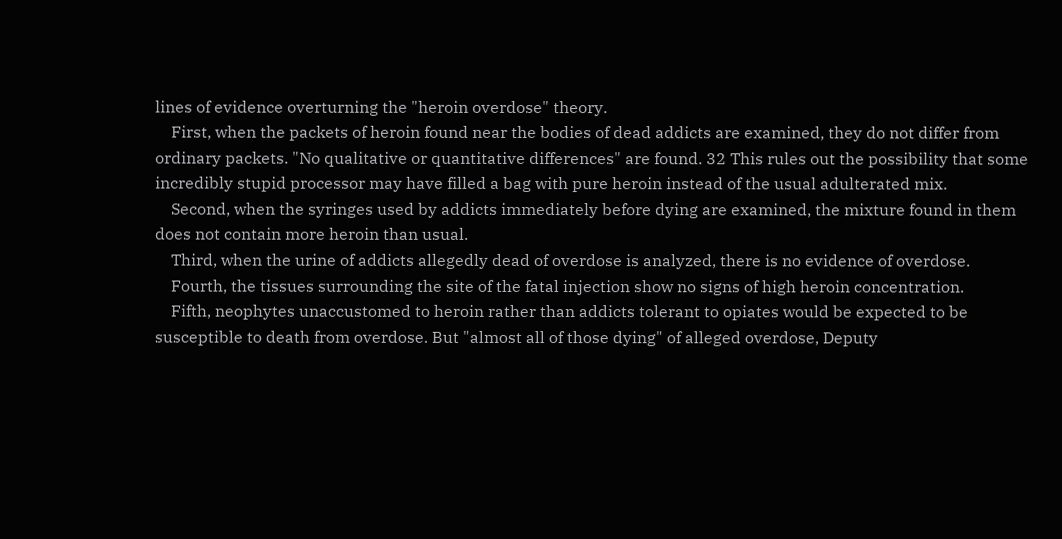lines of evidence overturning the "heroin overdose" theory.
    First, when the packets of heroin found near the bodies of dead addicts are examined, they do not differ from ordinary packets. "No qualitative or quantitative differences" are found. 32 This rules out the possibility that some incredibly stupid processor may have filled a bag with pure heroin instead of the usual adulterated mix.
    Second, when the syringes used by addicts immediately before dying are examined, the mixture found in them does not contain more heroin than usual.
    Third, when the urine of addicts allegedly dead of overdose is analyzed, there is no evidence of overdose.
    Fourth, the tissues surrounding the site of the fatal injection show no signs of high heroin concentration.
    Fifth, neophytes unaccustomed to heroin rather than addicts tolerant to opiates would be expected to be susceptible to death from overdose. But "almost all of those dying" of alleged overdose, Deputy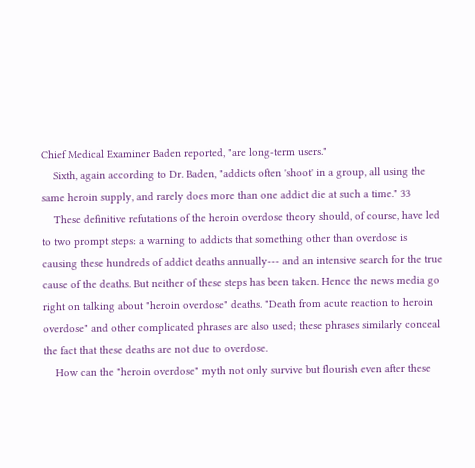Chief Medical Examiner Baden reported, "are long-term users."
    Sixth, again according to Dr. Baden, "addicts often 'shoot' in a group, all using the same heroin supply, and rarely does more than one addict die at such a time." 33
    These definitive refutations of the heroin overdose theory should, of course, have led to two prompt steps: a warning to addicts that something other than overdose is causing these hundreds of addict deaths annually--- and an intensive search for the true cause of the deaths. But neither of these steps has been taken. Hence the news media go right on talking about "heroin overdose" deaths. "Death from acute reaction to heroin overdose" and other complicated phrases are also used; these phrases similarly conceal the fact that these deaths are not due to overdose.
    How can the "heroin overdose" myth not only survive but flourish even after these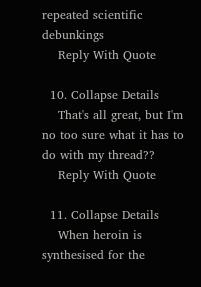repeated scientific debunkings
    Reply With Quote

  10. Collapse Details
    That's all great, but I'm no too sure what it has to do with my thread??
    Reply With Quote

  11. Collapse Details
    When heroin is synthesised for the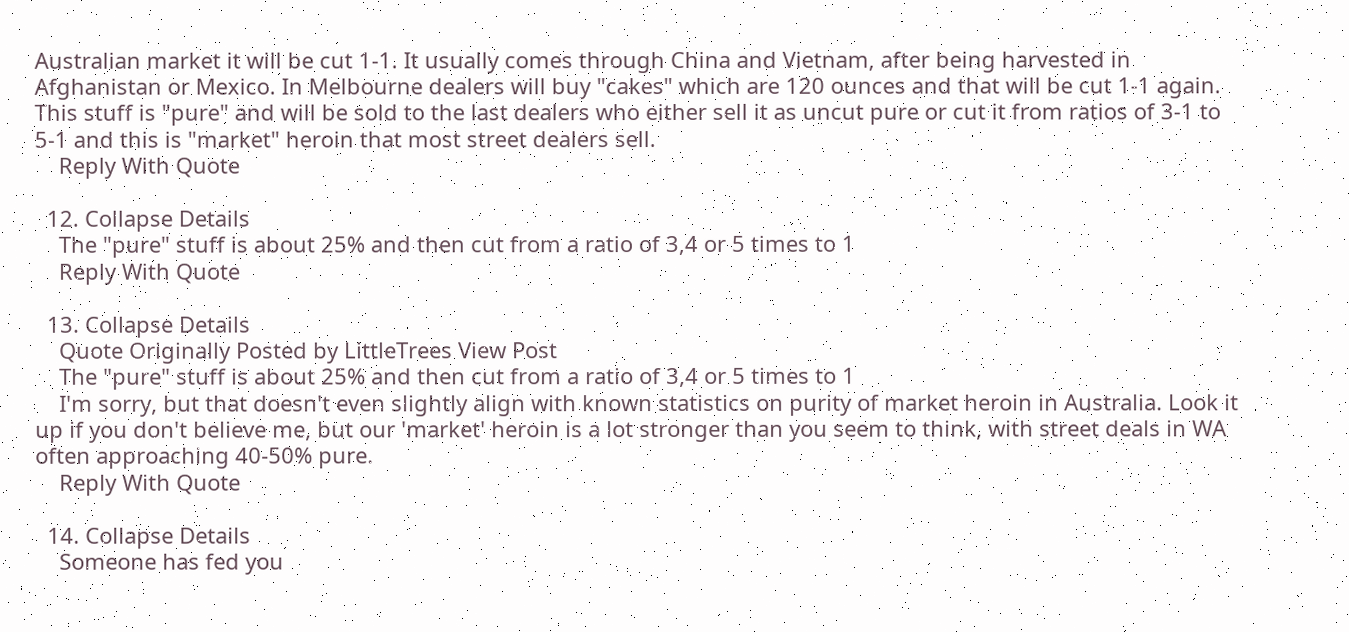Australian market it will be cut 1-1. It usually comes through China and Vietnam, after being harvested in Afghanistan or Mexico. In Melbourne dealers will buy "cakes" which are 120 ounces and that will be cut 1-1 again. This stuff is "pure" and will be sold to the last dealers who either sell it as uncut pure or cut it from ratios of 3-1 to 5-1 and this is "market" heroin that most street dealers sell.
    Reply With Quote

  12. Collapse Details
    The "pure" stuff is about 25% and then cut from a ratio of 3,4 or 5 times to 1
    Reply With Quote

  13. Collapse Details
    Quote Originally Posted by LittleTrees View Post
    The "pure" stuff is about 25% and then cut from a ratio of 3,4 or 5 times to 1
    I'm sorry, but that doesn't even slightly align with known statistics on purity of market heroin in Australia. Look it up if you don't believe me, but our 'market' heroin is a lot stronger than you seem to think, with street deals in WA often approaching 40-50% pure.
    Reply With Quote

  14. Collapse Details
    Someone has fed you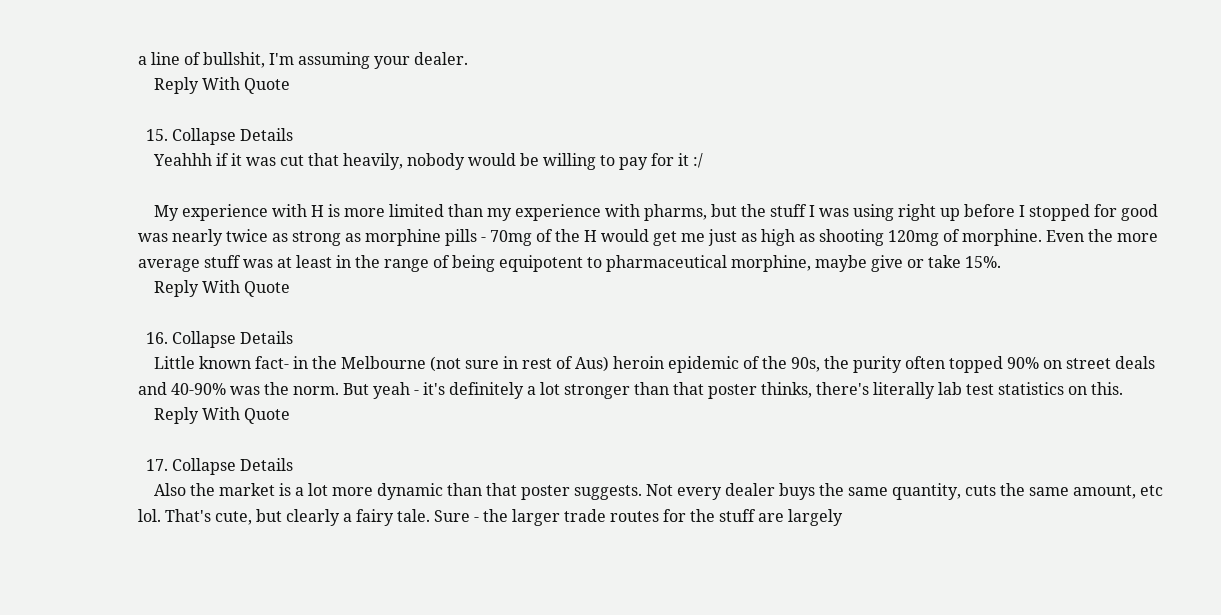a line of bullshit, I'm assuming your dealer.
    Reply With Quote

  15. Collapse Details
    Yeahhh if it was cut that heavily, nobody would be willing to pay for it :/

    My experience with H is more limited than my experience with pharms, but the stuff I was using right up before I stopped for good was nearly twice as strong as morphine pills - 70mg of the H would get me just as high as shooting 120mg of morphine. Even the more average stuff was at least in the range of being equipotent to pharmaceutical morphine, maybe give or take 15%.
    Reply With Quote

  16. Collapse Details
    Little known fact- in the Melbourne (not sure in rest of Aus) heroin epidemic of the 90s, the purity often topped 90% on street deals and 40-90% was the norm. But yeah - it's definitely a lot stronger than that poster thinks, there's literally lab test statistics on this.
    Reply With Quote

  17. Collapse Details
    Also the market is a lot more dynamic than that poster suggests. Not every dealer buys the same quantity, cuts the same amount, etc lol. That's cute, but clearly a fairy tale. Sure - the larger trade routes for the stuff are largely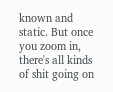known and static. But once you zoom in, there's all kinds of shit going on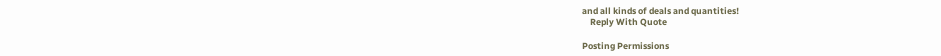and all kinds of deals and quantities!
    Reply With Quote

Posting Permissions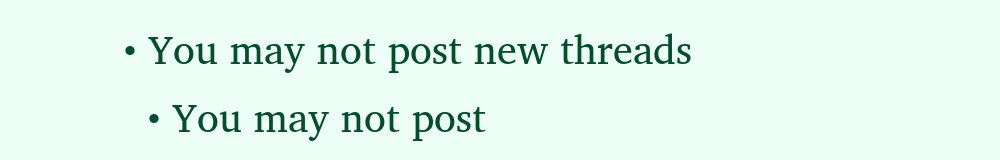• You may not post new threads
  • You may not post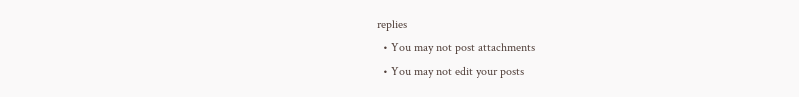replies
  • You may not post attachments
  • You may not edit your posts